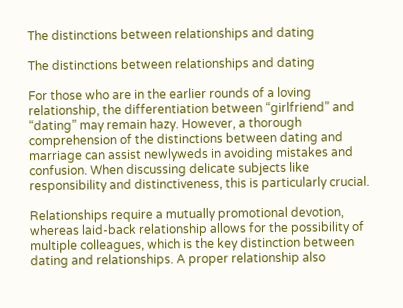The distinctions between relationships and dating

The distinctions between relationships and dating

For those who are in the earlier rounds of a loving relationship, the differentiation between “girlfriend” and “dating” may remain hazy. However, a thorough comprehension of the distinctions between dating and marriage can assist newlyweds in avoiding mistakes and confusion. When discussing delicate subjects like responsibility and distinctiveness, this is particularly crucial.

Relationships require a mutually promotional devotion, whereas laid-back relationship allows for the possibility of multiple colleagues, which is the key distinction between dating and relationships. A proper relationship also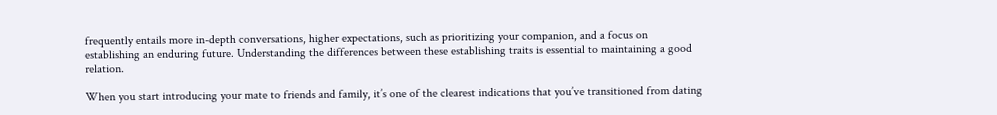frequently entails more in-depth conversations, higher expectations, such as prioritizing your companion, and a focus on establishing an enduring future. Understanding the differences between these establishing traits is essential to maintaining a good relation.

When you start introducing your mate to friends and family, it’s one of the clearest indications that you’ve transitioned from dating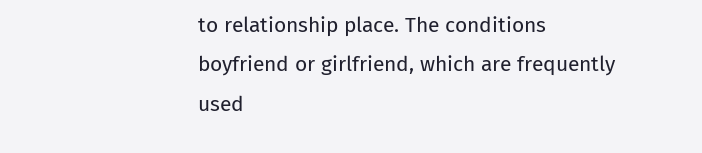to relationship place. The conditions boyfriend or girlfriend, which are frequently used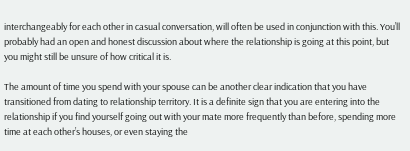interchangeably for each other in casual conversation, will often be used in conjunction with this. You’ll probably had an open and honest discussion about where the relationship is going at this point, but you might still be unsure of how critical it is.

The amount of time you spend with your spouse can be another clear indication that you have transitioned from dating to relationship territory. It is a definite sign that you are entering into the relationship if you find yourself going out with your mate more frequently than before, spending more time at each other’s houses, or even staying the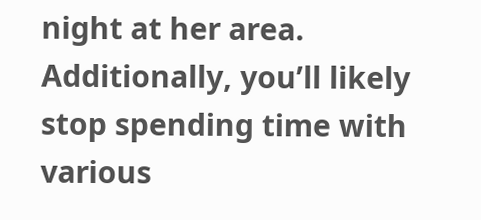night at her area. Additionally, you’ll likely stop spending time with various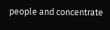people and concentrate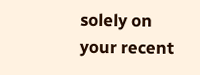solely on your recent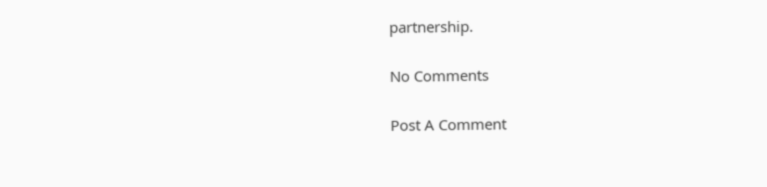partnership.

No Comments

Post A Comment